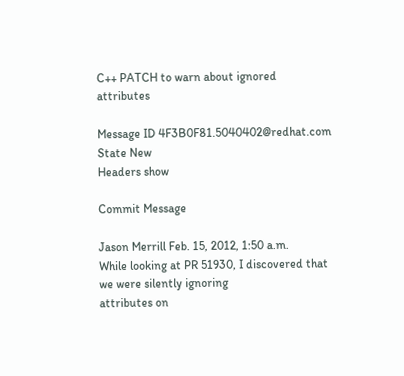C++ PATCH to warn about ignored attributes

Message ID 4F3B0F81.5040402@redhat.com
State New
Headers show

Commit Message

Jason Merrill Feb. 15, 2012, 1:50 a.m.
While looking at PR 51930, I discovered that we were silently ignoring
attributes on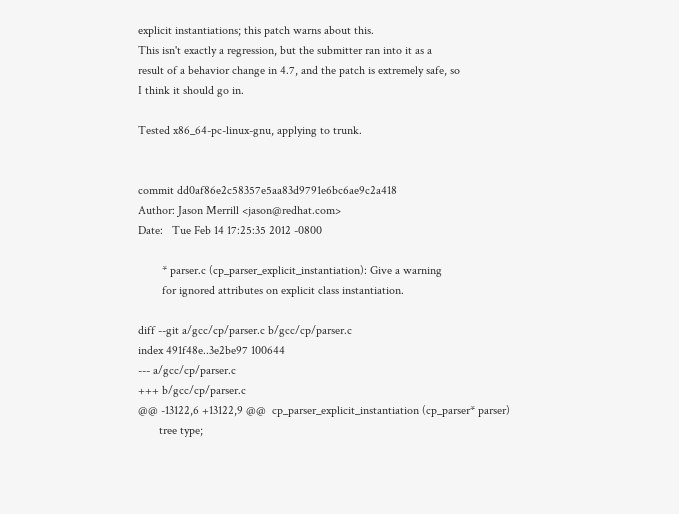explicit instantiations; this patch warns about this.
This isn't exactly a regression, but the submitter ran into it as a
result of a behavior change in 4.7, and the patch is extremely safe, so
I think it should go in.

Tested x86_64-pc-linux-gnu, applying to trunk.


commit dd0af86e2c58357e5aa83d9791e6bc6ae9c2a418
Author: Jason Merrill <jason@redhat.com>
Date:   Tue Feb 14 17:25:35 2012 -0800

        * parser.c (cp_parser_explicit_instantiation): Give a warning
        for ignored attributes on explicit class instantiation.

diff --git a/gcc/cp/parser.c b/gcc/cp/parser.c
index 491f48e..3e2be97 100644
--- a/gcc/cp/parser.c
+++ b/gcc/cp/parser.c
@@ -13122,6 +13122,9 @@  cp_parser_explicit_instantiation (cp_parser* parser)
       tree type;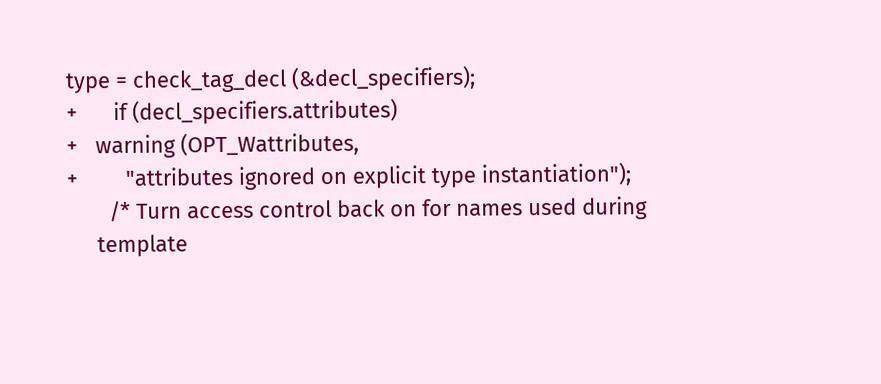type = check_tag_decl (&decl_specifiers);
+      if (decl_specifiers.attributes)
+   warning (OPT_Wattributes,
+        "attributes ignored on explicit type instantiation");
       /* Turn access control back on for names used during
     template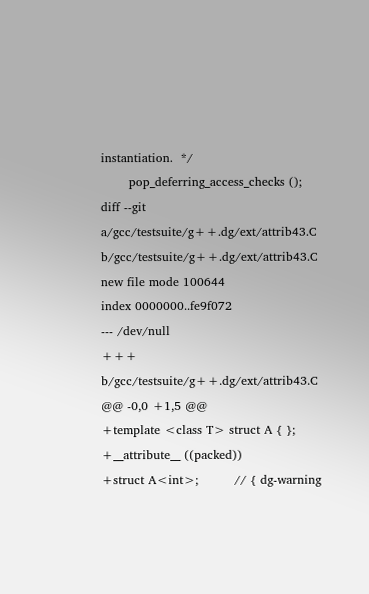instantiation.  */
       pop_deferring_access_checks ();
diff --git a/gcc/testsuite/g++.dg/ext/attrib43.C b/gcc/testsuite/g++.dg/ext/attrib43.C
new file mode 100644
index 0000000..fe9f072
--- /dev/null
+++ b/gcc/testsuite/g++.dg/ext/attrib43.C
@@ -0,0 +1,5 @@
+template <class T> struct A { };
+__attribute__ ((packed))
+struct A<int>;         // { dg-warning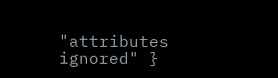"attributes ignored" }